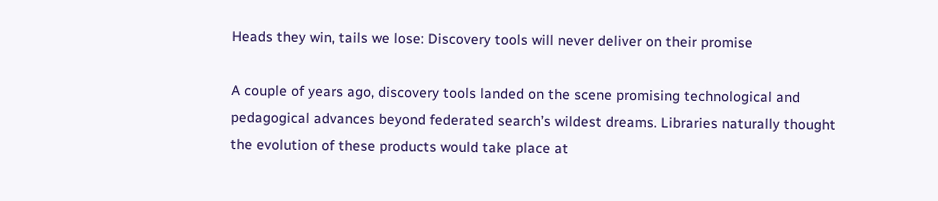Heads they win, tails we lose: Discovery tools will never deliver on their promise

A couple of years ago, discovery tools landed on the scene promising technological and pedagogical advances beyond federated search’s wildest dreams. Libraries naturally thought the evolution of these products would take place at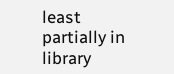least partially in library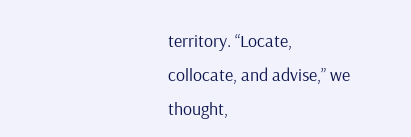territory. “Locate, collocate, and advise,” we thought,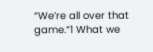“We’re all over that game.“1 What we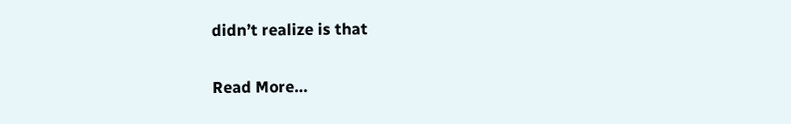didn’t realize is that

Read More…